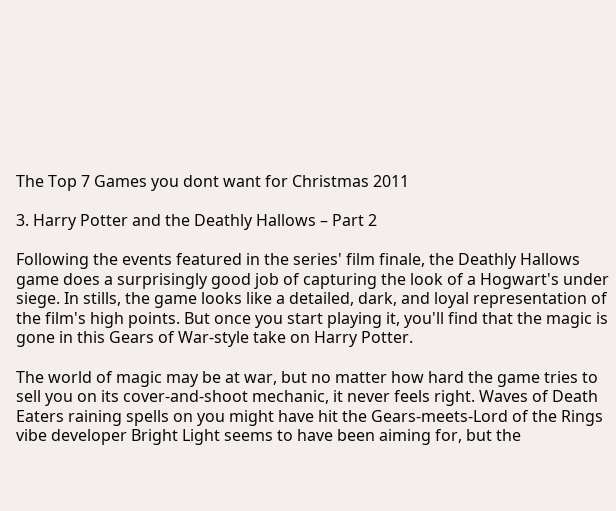The Top 7 Games you dont want for Christmas 2011

3. Harry Potter and the Deathly Hallows – Part 2

Following the events featured in the series' film finale, the Deathly Hallows game does a surprisingly good job of capturing the look of a Hogwart's under siege. In stills, the game looks like a detailed, dark, and loyal representation of the film's high points. But once you start playing it, you'll find that the magic is gone in this Gears of War-style take on Harry Potter.

The world of magic may be at war, but no matter how hard the game tries to sell you on its cover-and-shoot mechanic, it never feels right. Waves of Death Eaters raining spells on you might have hit the Gears-meets-Lord of the Rings vibe developer Bright Light seems to have been aiming for, but the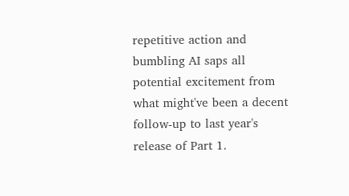repetitive action and bumbling AI saps all potential excitement from what might've been a decent follow-up to last year's release of Part 1.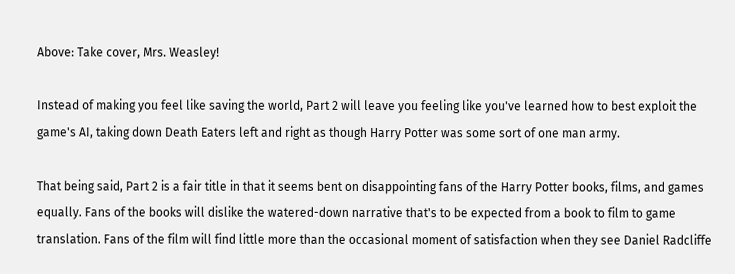Above: Take cover, Mrs. Weasley!

Instead of making you feel like saving the world, Part 2 will leave you feeling like you've learned how to best exploit the game's AI, taking down Death Eaters left and right as though Harry Potter was some sort of one man army.

That being said, Part 2 is a fair title in that it seems bent on disappointing fans of the Harry Potter books, films, and games equally. Fans of the books will dislike the watered-down narrative that's to be expected from a book to film to game translation. Fans of the film will find little more than the occasional moment of satisfaction when they see Daniel Radcliffe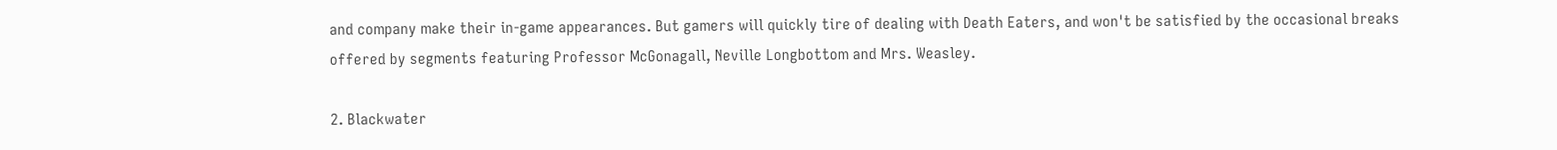and company make their in-game appearances. But gamers will quickly tire of dealing with Death Eaters, and won't be satisfied by the occasional breaks offered by segments featuring Professor McGonagall, Neville Longbottom and Mrs. Weasley.

2. Blackwater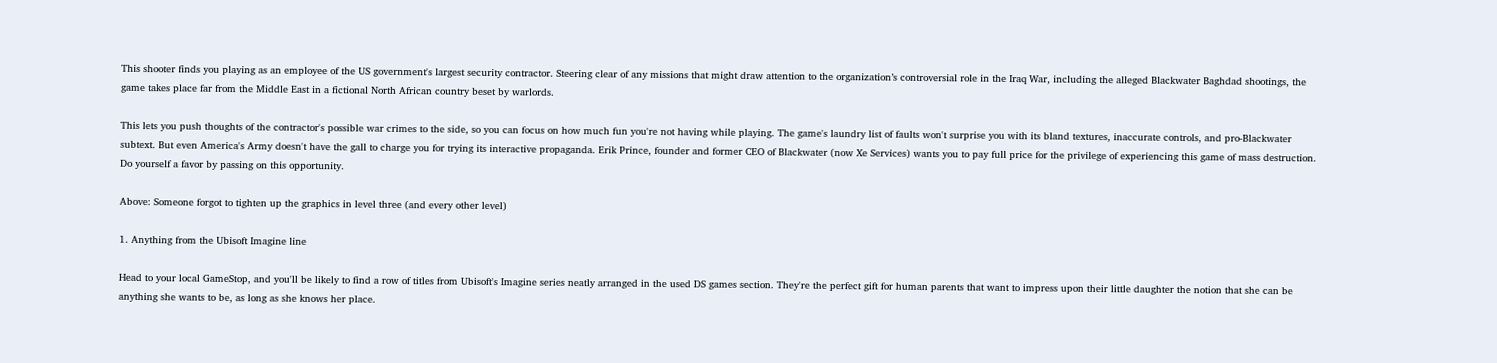This shooter finds you playing as an employee of the US government's largest security contractor. Steering clear of any missions that might draw attention to the organization’s controversial role in the Iraq War, including the alleged Blackwater Baghdad shootings, the game takes place far from the Middle East in a fictional North African country beset by warlords.

This lets you push thoughts of the contractor's possible war crimes to the side, so you can focus on how much fun you're not having while playing. The game's laundry list of faults won't surprise you with its bland textures, inaccurate controls, and pro-Blackwater subtext. But even America's Army doesn't have the gall to charge you for trying its interactive propaganda. Erik Prince, founder and former CEO of Blackwater (now Xe Services) wants you to pay full price for the privilege of experiencing this game of mass destruction. Do yourself a favor by passing on this opportunity.

Above: Someone forgot to tighten up the graphics in level three (and every other level)

1. Anything from the Ubisoft Imagine line

Head to your local GameStop, and you'll be likely to find a row of titles from Ubisoft's Imagine series neatly arranged in the used DS games section. They're the perfect gift for human parents that want to impress upon their little daughter the notion that she can be anything she wants to be, as long as she knows her place.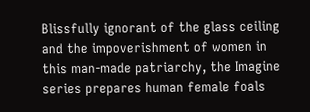Blissfully ignorant of the glass ceiling and the impoverishment of women in this man-made patriarchy, the Imagine series prepares human female foals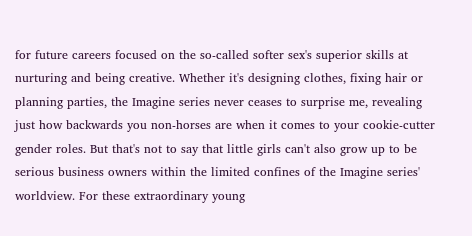for future careers focused on the so-called softer sex's superior skills at nurturing and being creative. Whether it's designing clothes, fixing hair or planning parties, the Imagine series never ceases to surprise me, revealing just how backwards you non-horses are when it comes to your cookie-cutter gender roles. But that's not to say that little girls can't also grow up to be serious business owners within the limited confines of the Imagine series' worldview. For these extraordinary young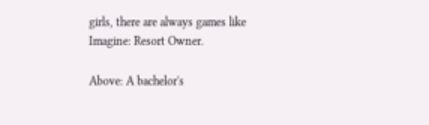girls, there are always games like Imagine: Resort Owner.

Above: A bachelor's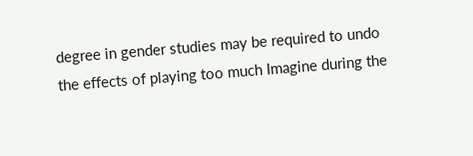degree in gender studies may be required to undo the effects of playing too much Imagine during the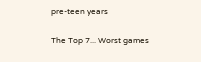pre-teen years

The Top 7... Worst games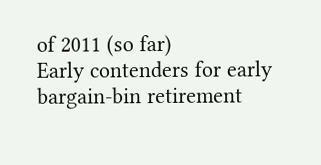of 2011 (so far)
Early contenders for early bargain-bin retirement